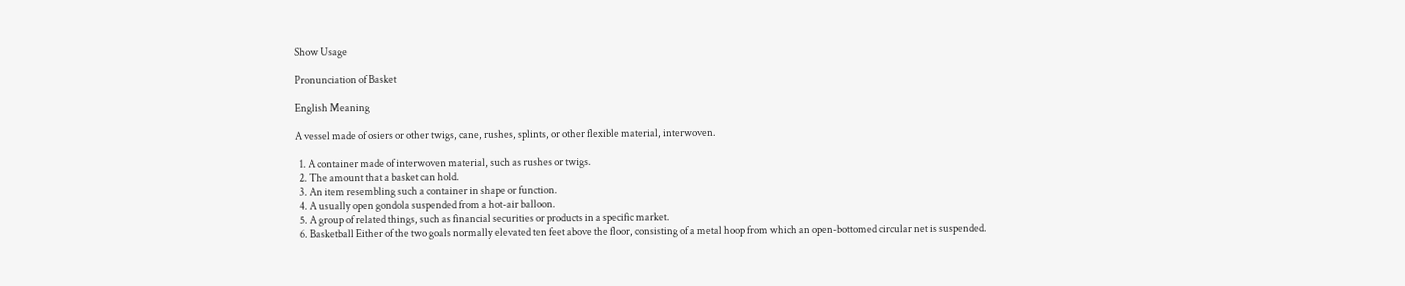Show Usage

Pronunciation of Basket

English Meaning

A vessel made of osiers or other twigs, cane, rushes, splints, or other flexible material, interwoven.

  1. A container made of interwoven material, such as rushes or twigs.
  2. The amount that a basket can hold.
  3. An item resembling such a container in shape or function.
  4. A usually open gondola suspended from a hot-air balloon.
  5. A group of related things, such as financial securities or products in a specific market.
  6. Basketball Either of the two goals normally elevated ten feet above the floor, consisting of a metal hoop from which an open-bottomed circular net is suspended.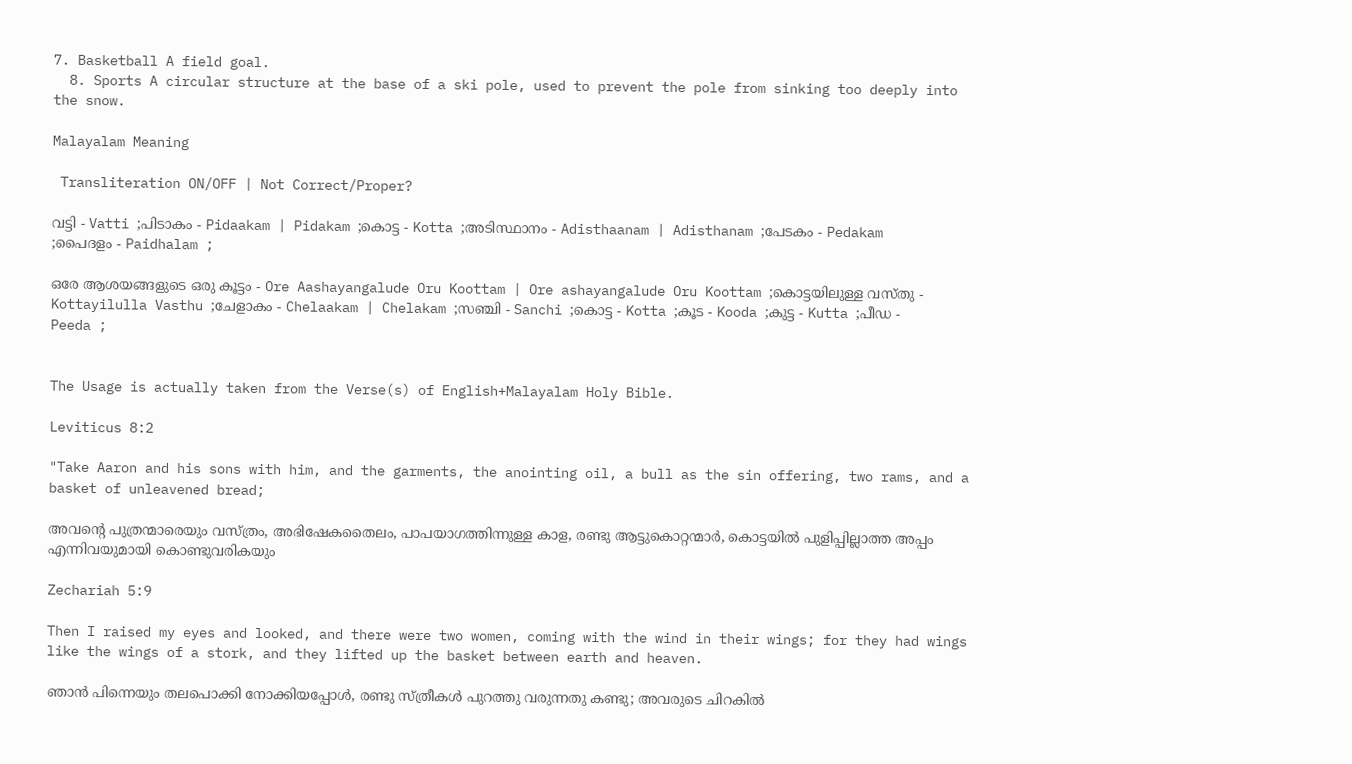7. Basketball A field goal.
  8. Sports A circular structure at the base of a ski pole, used to prevent the pole from sinking too deeply into the snow.

Malayalam Meaning

 Transliteration ON/OFF | Not Correct/Proper?

വട്ടി - Vatti ;പിടാകം - Pidaakam | Pidakam ;കൊട്ട - Kotta ;അടിസ്ഥാനം - Adisthaanam | Adisthanam ;പേടകം - Pedakam ;പൈദളം - Paidhalam ;

ഒരേ ആശയങ്ങളുടെ ഒരു കൂട്ടം - Ore Aashayangalude Oru Koottam | Ore ashayangalude Oru Koottam ;കൊട്ടയിലുള്ള വസ്‌തു - Kottayilulla Vasthu ;ചേളാകം - Chelaakam | Chelakam ;സഞ്ചി - Sanchi ;കൊട്ട - Kotta ;കൂട - Kooda ;കുട്ട - Kutta ;പീഡ - Peeda ;


The Usage is actually taken from the Verse(s) of English+Malayalam Holy Bible.

Leviticus 8:2

"Take Aaron and his sons with him, and the garments, the anointing oil, a bull as the sin offering, two rams, and a basket of unleavened bread;

അവന്റെ പുത്രന്മാരെയും വസ്ത്രം, അഭിഷേകതൈലം, പാപയാഗത്തിന്നുള്ള കാള, രണ്ടു ആട്ടുകൊറ്റന്മാർ, കൊട്ടയിൽ പുളിപ്പില്ലാത്ത അപ്പം എന്നിവയുമായി കൊണ്ടുവരികയും

Zechariah 5:9

Then I raised my eyes and looked, and there were two women, coming with the wind in their wings; for they had wings like the wings of a stork, and they lifted up the basket between earth and heaven.

ഞാൻ പിന്നെയും തലപൊക്കി നോക്കിയപ്പോൾ, രണ്ടു സ്ത്രീകൾ പുറത്തു വരുന്നതു കണ്ടു; അവരുടെ ചിറകിൽ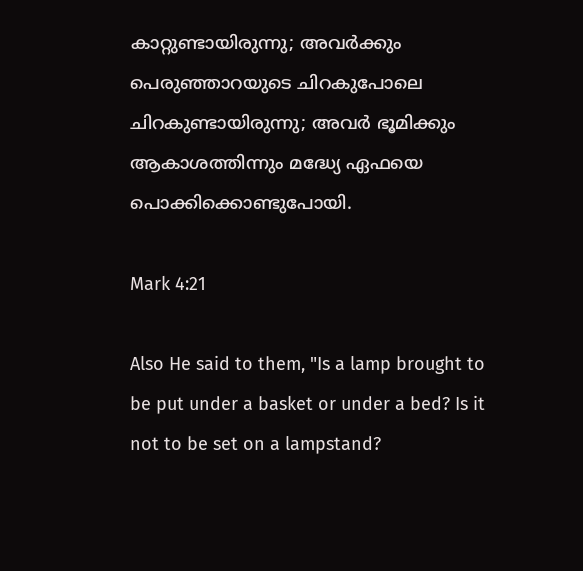കാറ്റുണ്ടായിരുന്നു; അവർക്കും പെരുഞ്ഞാറയുടെ ചിറകുപോലെ ചിറകുണ്ടായിരുന്നു; അവർ ഭൂമിക്കും ആകാശത്തിന്നും മദ്ധ്യേ ഏഫയെ പൊക്കിക്കൊണ്ടുപോയി.

Mark 4:21

Also He said to them, "Is a lamp brought to be put under a basket or under a bed? Is it not to be set on a lampstand?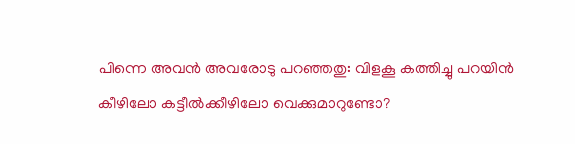പിന്നെ അവൻ അവരോടു പറഞ്ഞതു: വിളകൂ കത്തിച്ചു പറയിൻ കീഴിലോ കട്ടീൽക്കീഴിലോ വെക്കുമാറുണ്ടോ?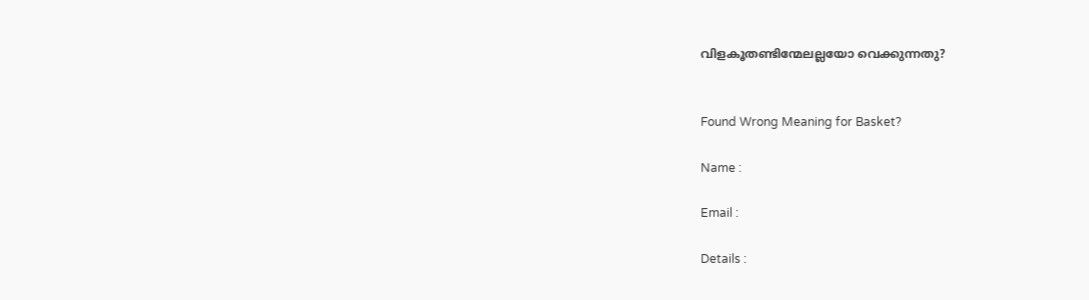വിളകൂതണ്ടിന്മേലല്ലയോ വെക്കുന്നതു?


Found Wrong Meaning for Basket?

Name :

Email :

Details :